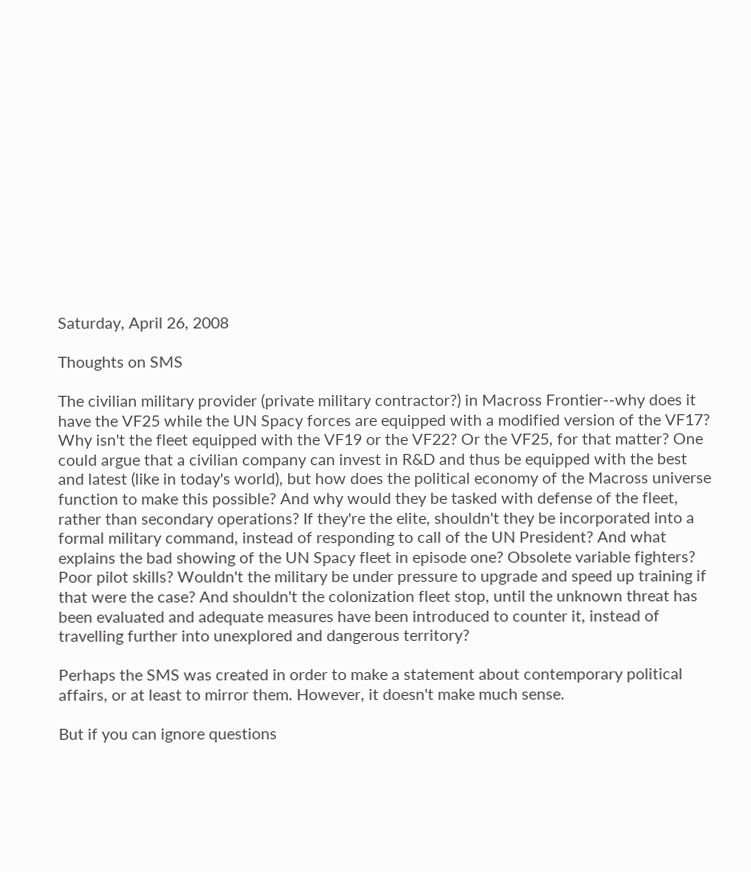Saturday, April 26, 2008

Thoughts on SMS

The civilian military provider (private military contractor?) in Macross Frontier--why does it have the VF25 while the UN Spacy forces are equipped with a modified version of the VF17? Why isn't the fleet equipped with the VF19 or the VF22? Or the VF25, for that matter? One could argue that a civilian company can invest in R&D and thus be equipped with the best and latest (like in today's world), but how does the political economy of the Macross universe function to make this possible? And why would they be tasked with defense of the fleet, rather than secondary operations? If they're the elite, shouldn't they be incorporated into a formal military command, instead of responding to call of the UN President? And what explains the bad showing of the UN Spacy fleet in episode one? Obsolete variable fighters? Poor pilot skills? Wouldn't the military be under pressure to upgrade and speed up training if that were the case? And shouldn't the colonization fleet stop, until the unknown threat has been evaluated and adequate measures have been introduced to counter it, instead of travelling further into unexplored and dangerous territory?

Perhaps the SMS was created in order to make a statement about contemporary political affairs, or at least to mirror them. However, it doesn't make much sense.

But if you can ignore questions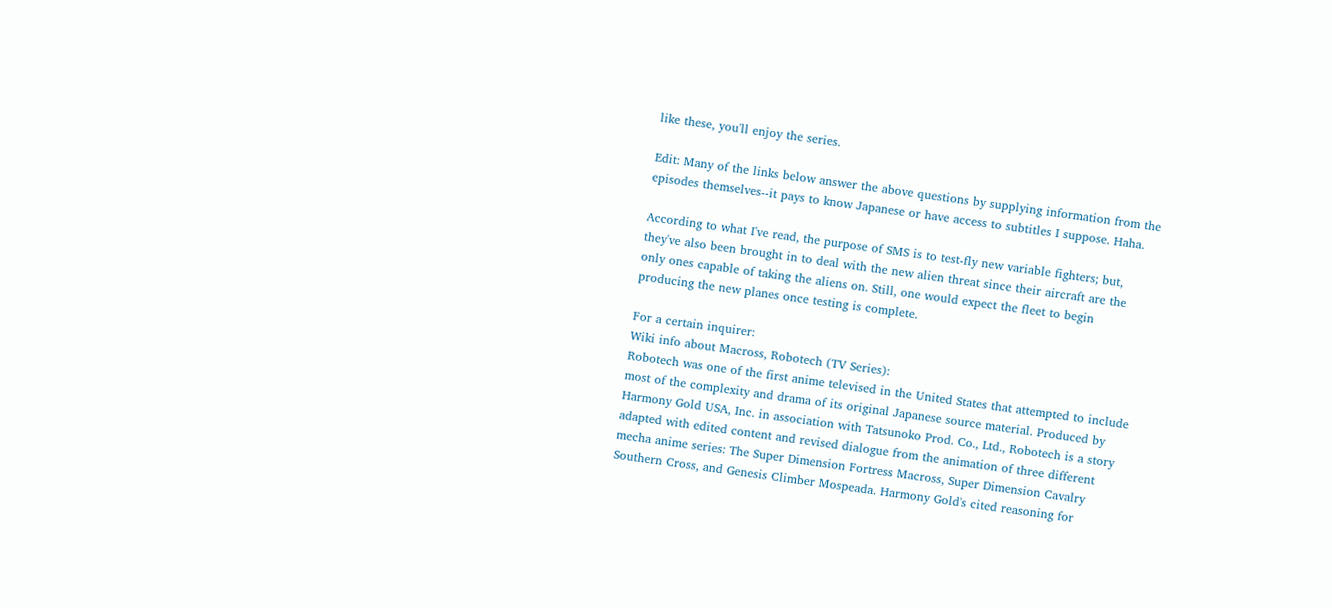like these, you'll enjoy the series.

Edit: Many of the links below answer the above questions by supplying information from the episodes themselves--it pays to know Japanese or have access to subtitles I suppose. Haha.

According to what I've read, the purpose of SMS is to test-fly new variable fighters; but, they've also been brought in to deal with the new alien threat since their aircraft are the only ones capable of taking the aliens on. Still, one would expect the fleet to begin producing the new planes once testing is complete.

For a certain inquirer:
Wiki info about Macross, Robotech (TV Series):
Robotech was one of the first anime televised in the United States that attempted to include most of the complexity and drama of its original Japanese source material. Produced by Harmony Gold USA, Inc. in association with Tatsunoko Prod. Co., Ltd., Robotech is a story adapted with edited content and revised dialogue from the animation of three different mecha anime series: The Super Dimension Fortress Macross, Super Dimension Cavalry Southern Cross, and Genesis Climber Mospeada. Harmony Gold's cited reasoning for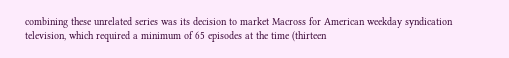combining these unrelated series was its decision to market Macross for American weekday syndication television, which required a minimum of 65 episodes at the time (thirteen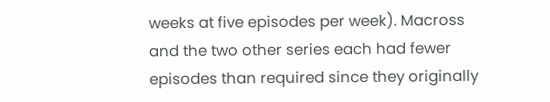weeks at five episodes per week). Macross and the two other series each had fewer episodes than required since they originally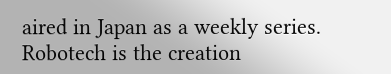aired in Japan as a weekly series.
Robotech is the creation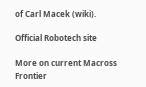of Carl Macek (wiki).

Official Robotech site

More on current Macross Frontier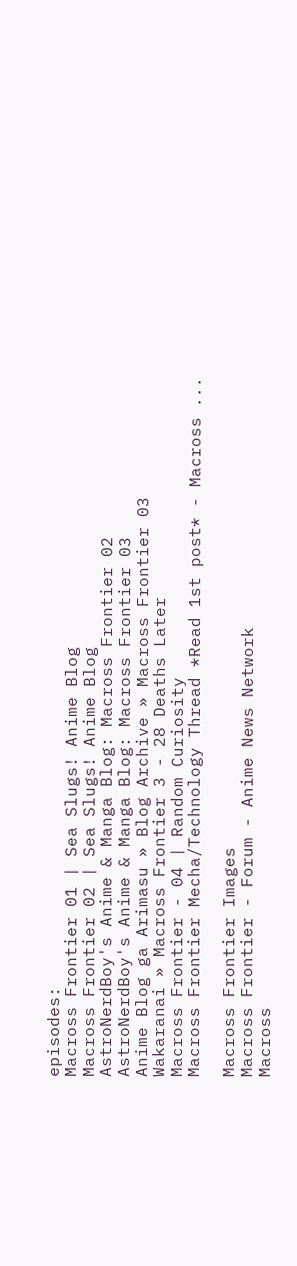episodes:
Macross Frontier 01 | Sea Slugs! Anime Blog
Macross Frontier 02 | Sea Slugs! Anime Blog
AstroNerdBoy's Anime & Manga Blog: Macross Frontier 02
AstroNerdBoy's Anime & Manga Blog: Macross Frontier 03
Anime Blog ga Arimasu » Blog Archive » Macross Frontier 03
Wakaranai » Macross Frontier 3 - 28 Deaths Later
Macross Frontier - 04 | Random Curiosity
Macross Frontier Mecha/Technology Thread *Read 1st post* - Macross ...

Macross Frontier Images
Macross Frontier - Forum - Anime News Network
Macross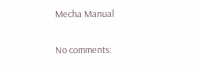Mecha Manual

No comments: